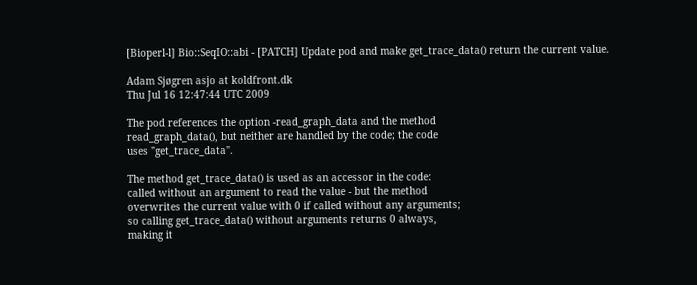[Bioperl-l] Bio::SeqIO::abi - [PATCH] Update pod and make get_trace_data() return the current value.

Adam Sjøgren asjo at koldfront.dk
Thu Jul 16 12:47:44 UTC 2009

The pod references the option -read_graph_data and the method
read_graph_data(), but neither are handled by the code; the code
uses "get_trace_data".

The method get_trace_data() is used as an accessor in the code:
called without an argument to read the value - but the method
overwrites the current value with 0 if called without any arguments;
so calling get_trace_data() without arguments returns 0 always,
making it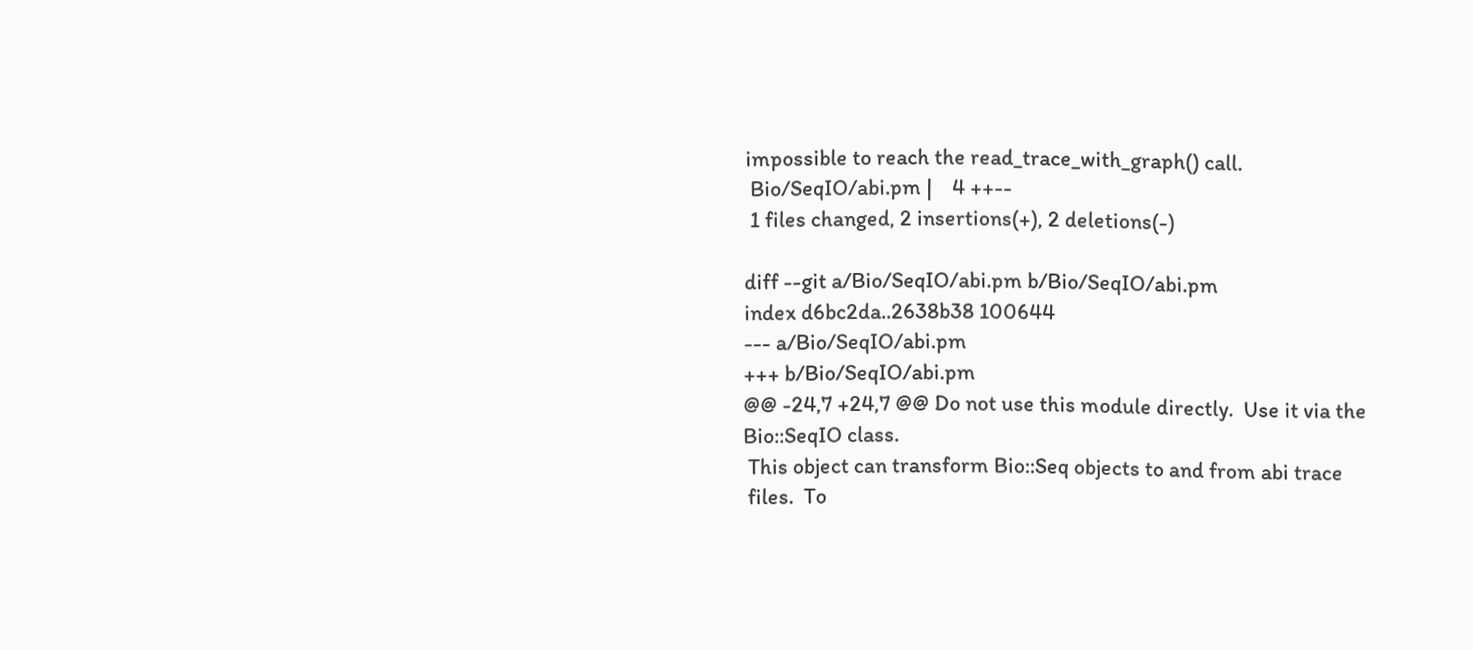impossible to reach the read_trace_with_graph() call.
 Bio/SeqIO/abi.pm |    4 ++--
 1 files changed, 2 insertions(+), 2 deletions(-)

diff --git a/Bio/SeqIO/abi.pm b/Bio/SeqIO/abi.pm
index d6bc2da..2638b38 100644
--- a/Bio/SeqIO/abi.pm
+++ b/Bio/SeqIO/abi.pm
@@ -24,7 +24,7 @@ Do not use this module directly.  Use it via the Bio::SeqIO class.
 This object can transform Bio::Seq objects to and from abi trace
 files.  To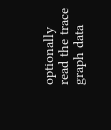optionally read the trace graph data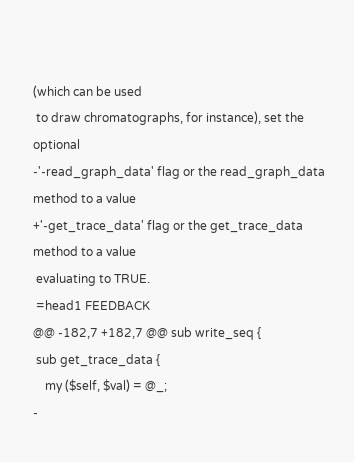(which can be used
 to draw chromatographs, for instance), set the optional
-'-read_graph_data' flag or the read_graph_data method to a value
+'-get_trace_data' flag or the get_trace_data method to a value
 evaluating to TRUE.
 =head1 FEEDBACK
@@ -182,7 +182,7 @@ sub write_seq {
 sub get_trace_data {
    my ($self, $val) = @_;
-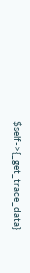$self->{_get_trace_data}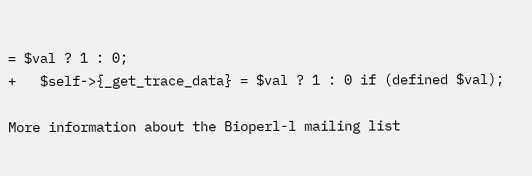= $val ? 1 : 0;
+   $self->{_get_trace_data} = $val ? 1 : 0 if (defined $val);

More information about the Bioperl-l mailing list